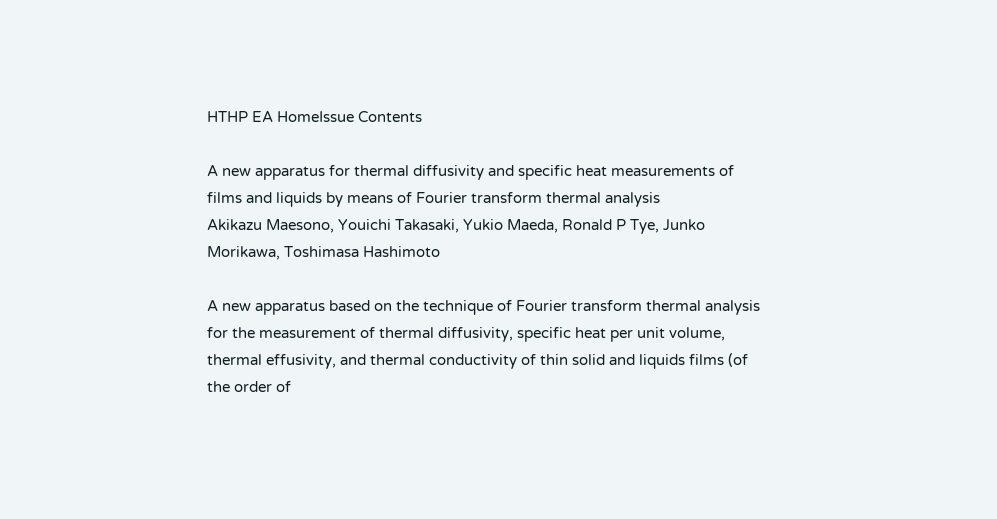HTHP EA HomeIssue Contents

A new apparatus for thermal diffusivity and specific heat measurements of films and liquids by means of Fourier transform thermal analysis
Akikazu Maesono, Youichi Takasaki, Yukio Maeda, Ronald P Tye, Junko Morikawa, Toshimasa Hashimoto

A new apparatus based on the technique of Fourier transform thermal analysis for the measurement of thermal diffusivity, specific heat per unit volume, thermal effusivity, and thermal conductivity of thin solid and liquids films (of the order of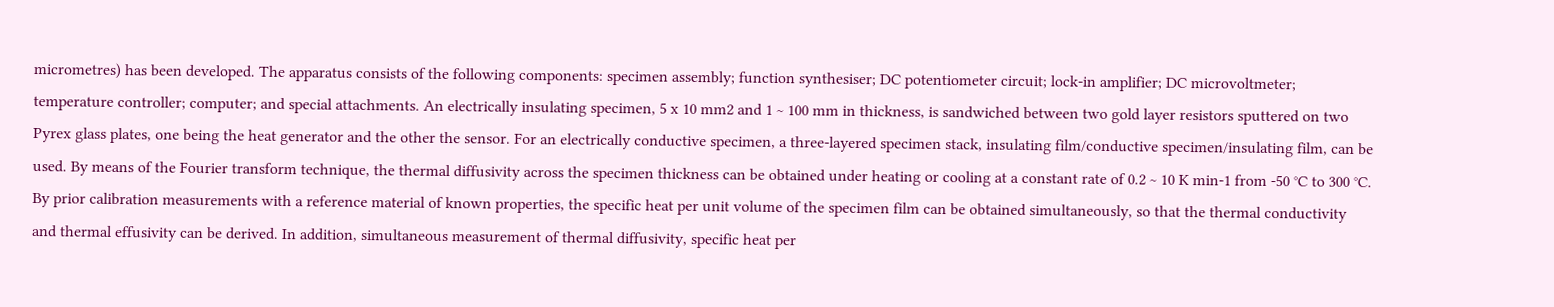micrometres) has been developed. The apparatus consists of the following components: specimen assembly; function synthesiser; DC potentiometer circuit; lock-in amplifier; DC microvoltmeter; temperature controller; computer; and special attachments. An electrically insulating specimen, 5 x 10 mm2 and 1 ~ 100 mm in thickness, is sandwiched between two gold layer resistors sputtered on two Pyrex glass plates, one being the heat generator and the other the sensor. For an electrically conductive specimen, a three-layered specimen stack, insulating film/conductive specimen/insulating film, can be used. By means of the Fourier transform technique, the thermal diffusivity across the specimen thickness can be obtained under heating or cooling at a constant rate of 0.2 ~ 10 K min-1 from -50 °C to 300 °C. By prior calibration measurements with a reference material of known properties, the specific heat per unit volume of the specimen film can be obtained simultaneously, so that the thermal conductivity and thermal effusivity can be derived. In addition, simultaneous measurement of thermal diffusivity, specific heat per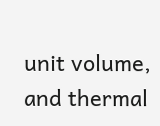unit volume, and thermal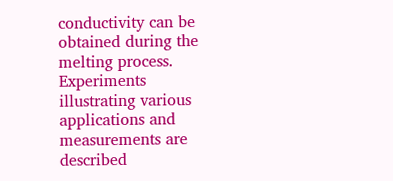conductivity can be obtained during the melting process. Experiments illustrating various applications and measurements are described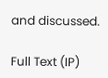and discussed.

Full Text (IP)